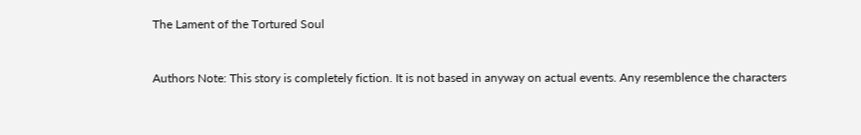The Lament of the Tortured Soul


Authors Note: This story is completely fiction. It is not based in anyway on actual events. Any resemblence the characters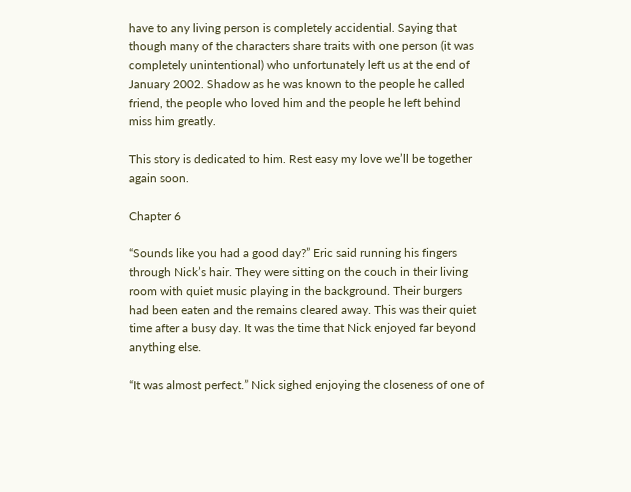have to any living person is completely accidential. Saying that though many of the characters share traits with one person (it was completely unintentional) who unfortunately left us at the end of January 2002. Shadow as he was known to the people he called friend, the people who loved him and the people he left behind miss him greatly.

This story is dedicated to him. Rest easy my love we’ll be together again soon.

Chapter 6

“Sounds like you had a good day?” Eric said running his fingers through Nick’s hair. They were sitting on the couch in their living room with quiet music playing in the background. Their burgers had been eaten and the remains cleared away. This was their quiet time after a busy day. It was the time that Nick enjoyed far beyond anything else.

“It was almost perfect.” Nick sighed enjoying the closeness of one of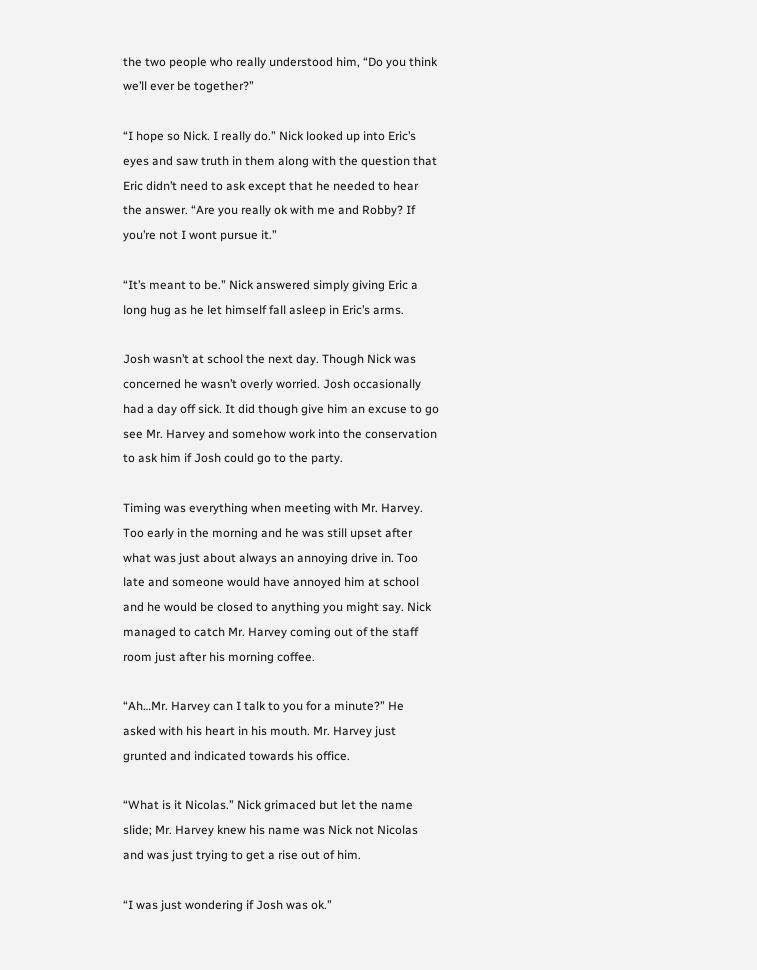the two people who really understood him, “Do you think we’ll ever be together?”

“I hope so Nick. I really do.” Nick looked up into Eric’s eyes and saw truth in them along with the question that Eric didn’t need to ask except that he needed to hear the answer. “Are you really ok with me and Robby? If you’re not I wont pursue it.”

“It’s meant to be.” Nick answered simply giving Eric a long hug as he let himself fall asleep in Eric’s arms.

Josh wasn’t at school the next day. Though Nick was concerned he wasn’t overly worried. Josh occasionally had a day off sick. It did though give him an excuse to go see Mr. Harvey and somehow work into the conservation to ask him if Josh could go to the party.

Timing was everything when meeting with Mr. Harvey. Too early in the morning and he was still upset after what was just about always an annoying drive in. Too late and someone would have annoyed him at school and he would be closed to anything you might say. Nick managed to catch Mr. Harvey coming out of the staff room just after his morning coffee.

“Ah…Mr. Harvey can I talk to you for a minute?” He asked with his heart in his mouth. Mr. Harvey just grunted and indicated towards his office.

“What is it Nicolas.” Nick grimaced but let the name slide; Mr. Harvey knew his name was Nick not Nicolas and was just trying to get a rise out of him.

“I was just wondering if Josh was ok.”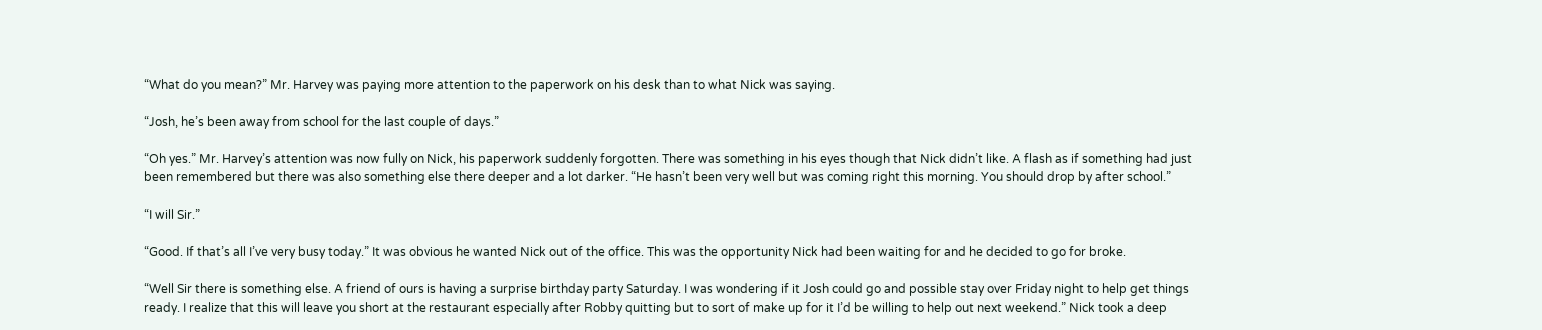“What do you mean?” Mr. Harvey was paying more attention to the paperwork on his desk than to what Nick was saying.

“Josh, he’s been away from school for the last couple of days.”

“Oh yes.” Mr. Harvey’s attention was now fully on Nick, his paperwork suddenly forgotten. There was something in his eyes though that Nick didn’t like. A flash as if something had just been remembered but there was also something else there deeper and a lot darker. “He hasn’t been very well but was coming right this morning. You should drop by after school.”

“I will Sir.”

“Good. If that’s all I’ve very busy today.” It was obvious he wanted Nick out of the office. This was the opportunity Nick had been waiting for and he decided to go for broke.

“Well Sir there is something else. A friend of ours is having a surprise birthday party Saturday. I was wondering if it Josh could go and possible stay over Friday night to help get things ready. I realize that this will leave you short at the restaurant especially after Robby quitting but to sort of make up for it I’d be willing to help out next weekend.” Nick took a deep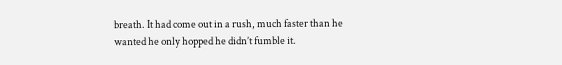breath. It had come out in a rush, much faster than he wanted he only hopped he didn’t fumble it.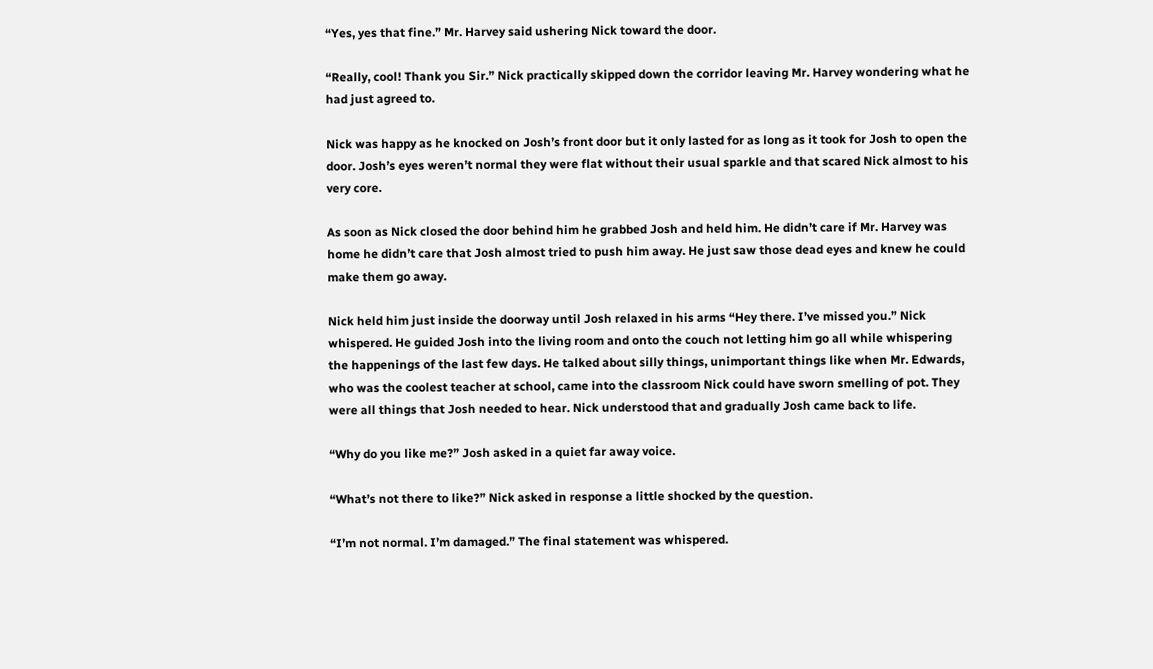“Yes, yes that fine.” Mr. Harvey said ushering Nick toward the door.

“Really, cool! Thank you Sir.” Nick practically skipped down the corridor leaving Mr. Harvey wondering what he had just agreed to.

Nick was happy as he knocked on Josh’s front door but it only lasted for as long as it took for Josh to open the door. Josh’s eyes weren’t normal they were flat without their usual sparkle and that scared Nick almost to his very core.

As soon as Nick closed the door behind him he grabbed Josh and held him. He didn’t care if Mr. Harvey was home he didn’t care that Josh almost tried to push him away. He just saw those dead eyes and knew he could make them go away.

Nick held him just inside the doorway until Josh relaxed in his arms “Hey there. I’ve missed you.” Nick whispered. He guided Josh into the living room and onto the couch not letting him go all while whispering the happenings of the last few days. He talked about silly things, unimportant things like when Mr. Edwards, who was the coolest teacher at school, came into the classroom Nick could have sworn smelling of pot. They were all things that Josh needed to hear. Nick understood that and gradually Josh came back to life.

“Why do you like me?” Josh asked in a quiet far away voice.

“What’s not there to like?” Nick asked in response a little shocked by the question.

“I’m not normal. I’m damaged.” The final statement was whispered.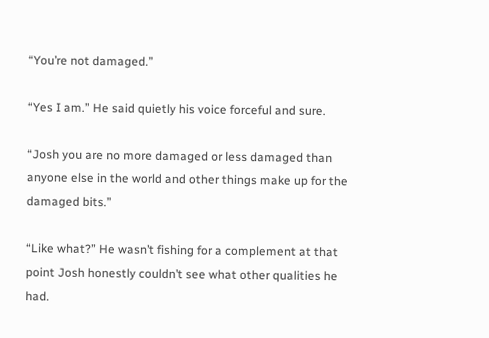“You’re not damaged.”

“Yes I am.” He said quietly his voice forceful and sure.

“Josh you are no more damaged or less damaged than anyone else in the world and other things make up for the damaged bits.”

“Like what?” He wasn’t fishing for a complement at that point Josh honestly couldn’t see what other qualities he had.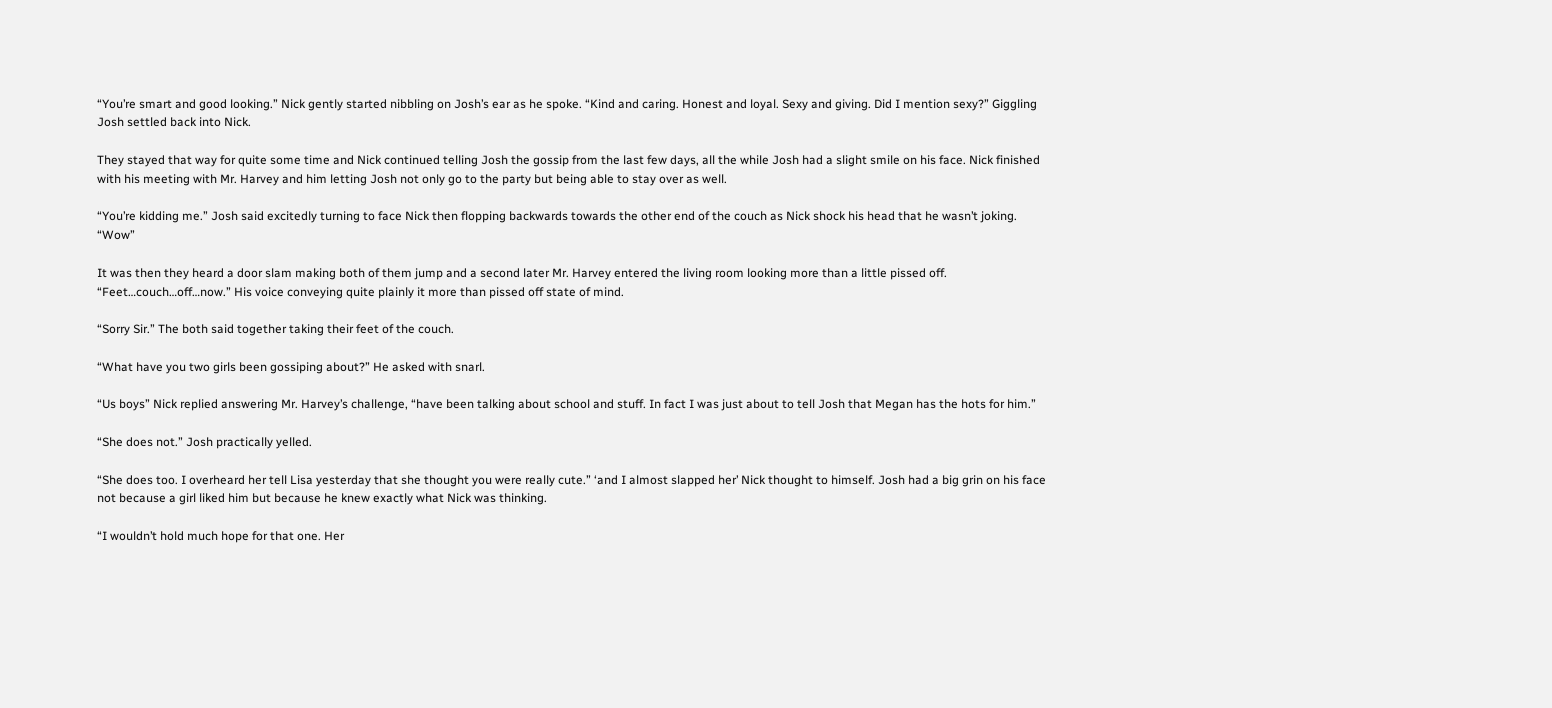“You’re smart and good looking.” Nick gently started nibbling on Josh’s ear as he spoke. “Kind and caring. Honest and loyal. Sexy and giving. Did I mention sexy?” Giggling Josh settled back into Nick.

They stayed that way for quite some time and Nick continued telling Josh the gossip from the last few days, all the while Josh had a slight smile on his face. Nick finished with his meeting with Mr. Harvey and him letting Josh not only go to the party but being able to stay over as well.

“You’re kidding me.” Josh said excitedly turning to face Nick then flopping backwards towards the other end of the couch as Nick shock his head that he wasn’t joking. “Wow”

It was then they heard a door slam making both of them jump and a second later Mr. Harvey entered the living room looking more than a little pissed off. “Feet…couch…off…now.” His voice conveying quite plainly it more than pissed off state of mind.

“Sorry Sir.” The both said together taking their feet of the couch.

“What have you two girls been gossiping about?” He asked with snarl.

“Us boys” Nick replied answering Mr. Harvey’s challenge, “have been talking about school and stuff. In fact I was just about to tell Josh that Megan has the hots for him.”

“She does not.” Josh practically yelled.

“She does too. I overheard her tell Lisa yesterday that she thought you were really cute.” ‘and I almost slapped her’ Nick thought to himself. Josh had a big grin on his face not because a girl liked him but because he knew exactly what Nick was thinking.

“I wouldn’t hold much hope for that one. Her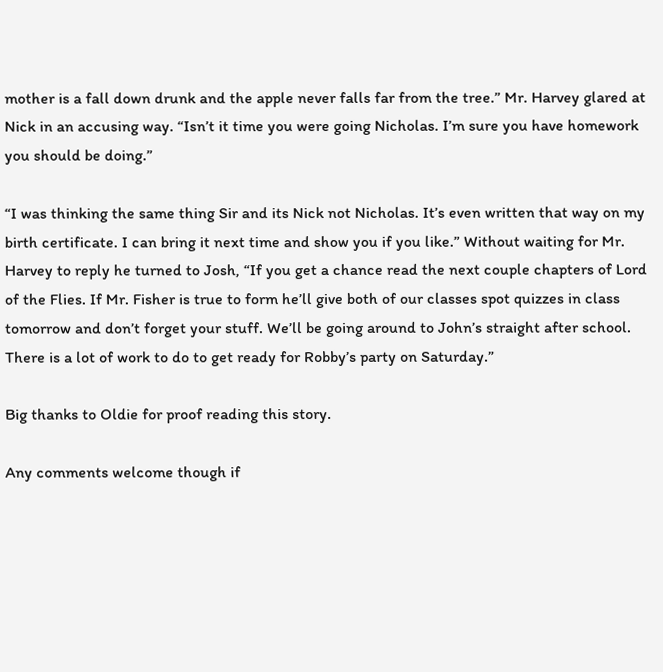mother is a fall down drunk and the apple never falls far from the tree.” Mr. Harvey glared at Nick in an accusing way. “Isn’t it time you were going Nicholas. I’m sure you have homework you should be doing.”

“I was thinking the same thing Sir and its Nick not Nicholas. It’s even written that way on my birth certificate. I can bring it next time and show you if you like.” Without waiting for Mr. Harvey to reply he turned to Josh, “If you get a chance read the next couple chapters of Lord of the Flies. If Mr. Fisher is true to form he’ll give both of our classes spot quizzes in class tomorrow and don’t forget your stuff. We’ll be going around to John’s straight after school. There is a lot of work to do to get ready for Robby’s party on Saturday.”

Big thanks to Oldie for proof reading this story.

Any comments welcome though if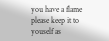you have a flame please keep it to youself as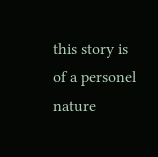this story is of a personel nature